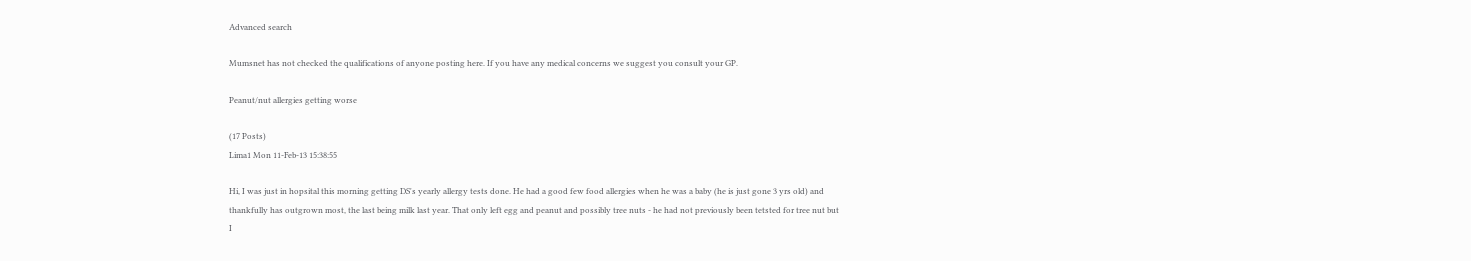Advanced search

Mumsnet has not checked the qualifications of anyone posting here. If you have any medical concerns we suggest you consult your GP.

Peanut/nut allergies getting worse

(17 Posts)
Lima1 Mon 11-Feb-13 15:38:55

Hi, I was just in hopsital this morning getting DS's yearly allergy tests done. He had a good few food allergies when he was a baby (he is just gone 3 yrs old) and thankfully has outgrown most, the last being milk last year. That only left egg and peanut and possibly tree nuts - he had not previously been tetsted for tree nut but I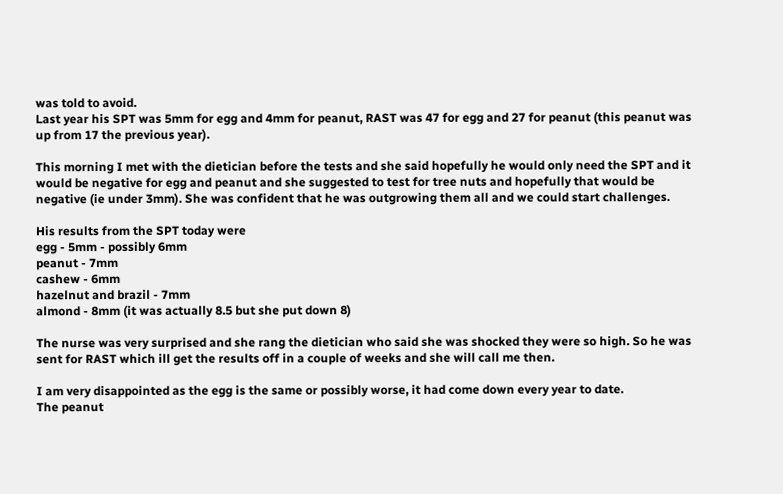was told to avoid.
Last year his SPT was 5mm for egg and 4mm for peanut, RAST was 47 for egg and 27 for peanut (this peanut was up from 17 the previous year).

This morning I met with the dietician before the tests and she said hopefully he would only need the SPT and it would be negative for egg and peanut and she suggested to test for tree nuts and hopefully that would be negative (ie under 3mm). She was confident that he was outgrowing them all and we could start challenges.

His results from the SPT today were
egg - 5mm - possibly 6mm
peanut - 7mm
cashew - 6mm
hazelnut and brazil - 7mm
almond - 8mm (it was actually 8.5 but she put down 8)

The nurse was very surprised and she rang the dietician who said she was shocked they were so high. So he was sent for RAST which ill get the results off in a couple of weeks and she will call me then.

I am very disappointed as the egg is the same or possibly worse, it had come down every year to date.
The peanut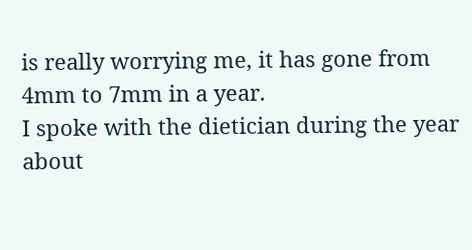is really worrying me, it has gone from 4mm to 7mm in a year.
I spoke with the dietician during the year about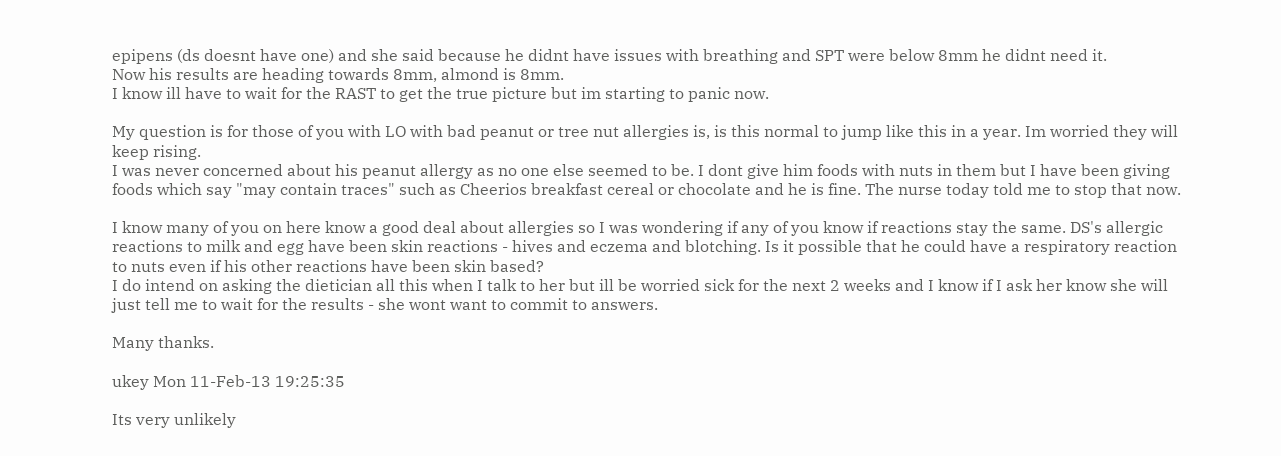epipens (ds doesnt have one) and she said because he didnt have issues with breathing and SPT were below 8mm he didnt need it.
Now his results are heading towards 8mm, almond is 8mm.
I know ill have to wait for the RAST to get the true picture but im starting to panic now.

My question is for those of you with LO with bad peanut or tree nut allergies is, is this normal to jump like this in a year. Im worried they will keep rising.
I was never concerned about his peanut allergy as no one else seemed to be. I dont give him foods with nuts in them but I have been giving foods which say "may contain traces" such as Cheerios breakfast cereal or chocolate and he is fine. The nurse today told me to stop that now.

I know many of you on here know a good deal about allergies so I was wondering if any of you know if reactions stay the same. DS's allergic reactions to milk and egg have been skin reactions - hives and eczema and blotching. Is it possible that he could have a respiratory reaction to nuts even if his other reactions have been skin based?
I do intend on asking the dietician all this when I talk to her but ill be worried sick for the next 2 weeks and I know if I ask her know she will just tell me to wait for the results - she wont want to commit to answers.

Many thanks.

ukey Mon 11-Feb-13 19:25:35

Its very unlikely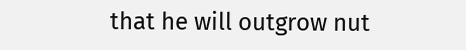that he will outgrow nut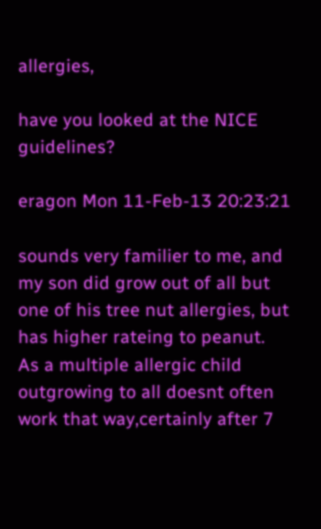allergies,

have you looked at the NICE guidelines?

eragon Mon 11-Feb-13 20:23:21

sounds very familier to me, and my son did grow out of all but one of his tree nut allergies, but has higher rateing to peanut.
As a multiple allergic child outgrowing to all doesnt often work that way,certainly after 7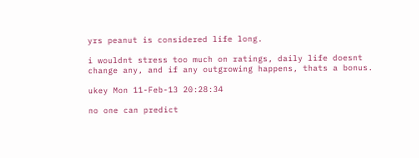yrs peanut is considered life long.

i wouldnt stress too much on ratings, daily life doesnt change any, and if any outgrowing happens, thats a bonus.

ukey Mon 11-Feb-13 20:28:34

no one can predict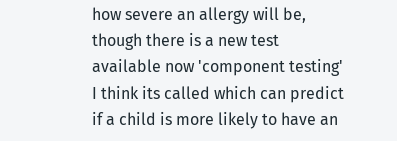how severe an allergy will be, though there is a new test available now 'component testing' I think its called which can predict if a child is more likely to have an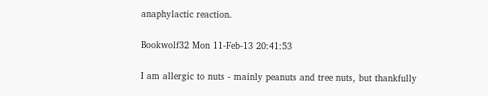anaphylactic reaction.

Bookwolf32 Mon 11-Feb-13 20:41:53

I am allergic to nuts - mainly peanuts and tree nuts, but thankfully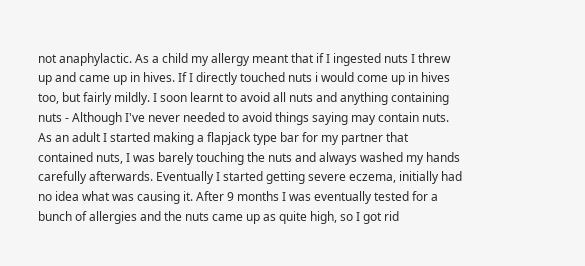not anaphylactic. As a child my allergy meant that if I ingested nuts I threw up and came up in hives. If I directly touched nuts i would come up in hives too, but fairly mildly. I soon learnt to avoid all nuts and anything containing nuts - Although I've never needed to avoid things saying may contain nuts. As an adult I started making a flapjack type bar for my partner that contained nuts, I was barely touching the nuts and always washed my hands carefully afterwards. Eventually I started getting severe eczema, initially had no idea what was causing it. After 9 months I was eventually tested for a bunch of allergies and the nuts came up as quite high, so I got rid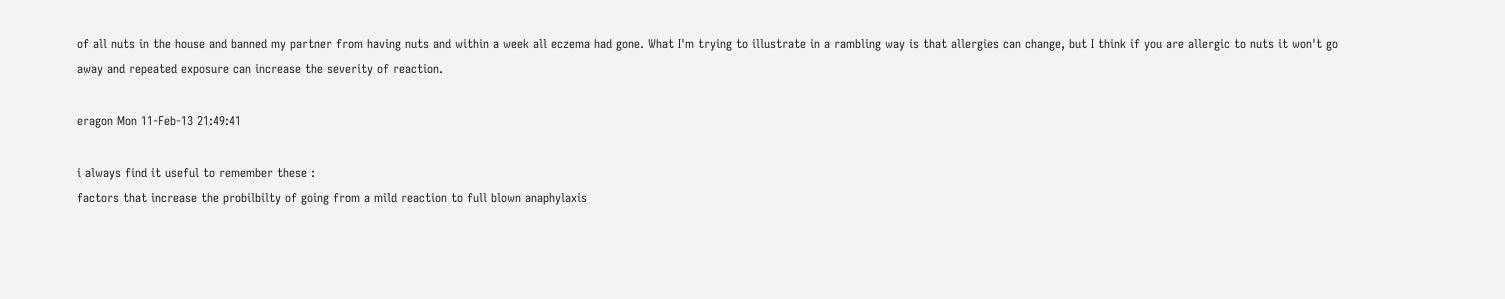of all nuts in the house and banned my partner from having nuts and within a week all eczema had gone. What I'm trying to illustrate in a rambling way is that allergies can change, but I think if you are allergic to nuts it won't go away and repeated exposure can increase the severity of reaction.

eragon Mon 11-Feb-13 21:49:41

i always find it useful to remember these :
factors that increase the probilbilty of going from a mild reaction to full blown anaphylaxis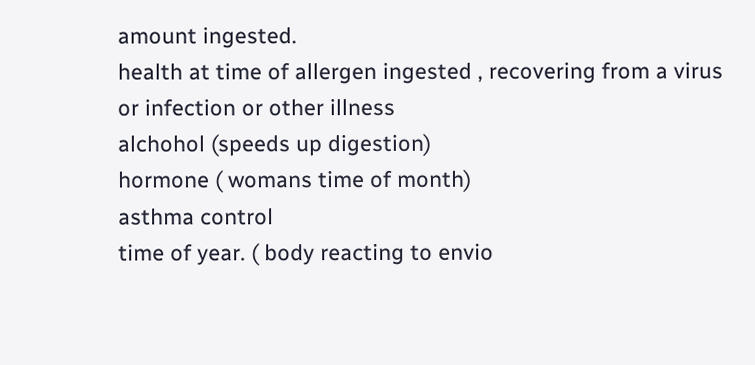amount ingested.
health at time of allergen ingested , recovering from a virus or infection or other illness
alchohol (speeds up digestion)
hormone ( womans time of month)
asthma control
time of year. ( body reacting to envio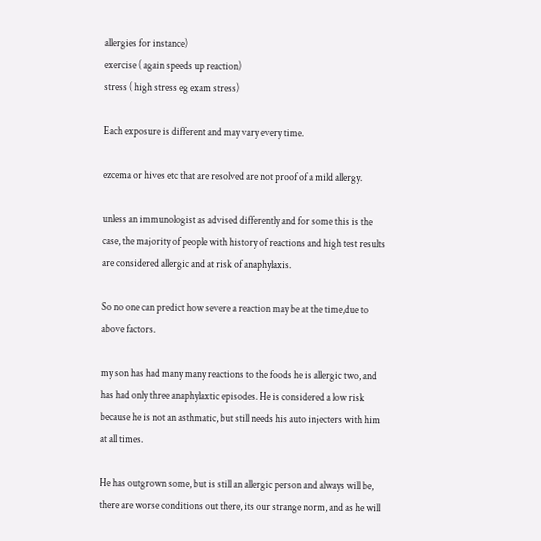allergies for instance)
exercise ( again speeds up reaction)
stress ( high stress eg exam stress)

Each exposure is different and may vary every time.

ezcema or hives etc that are resolved are not proof of a mild allergy.

unless an immunologist as advised differently and for some this is the case, the majority of people with history of reactions and high test results are considered allergic and at risk of anaphylaxis.

So no one can predict how severe a reaction may be at the time,due to above factors.

my son has had many many reactions to the foods he is allergic two, and has had only three anaphylaxtic episodes. He is considered a low risk because he is not an asthmatic, but still needs his auto injecters with him at all times.

He has outgrown some, but is still an allergic person and always will be, there are worse conditions out there, its our strange norm, and as he will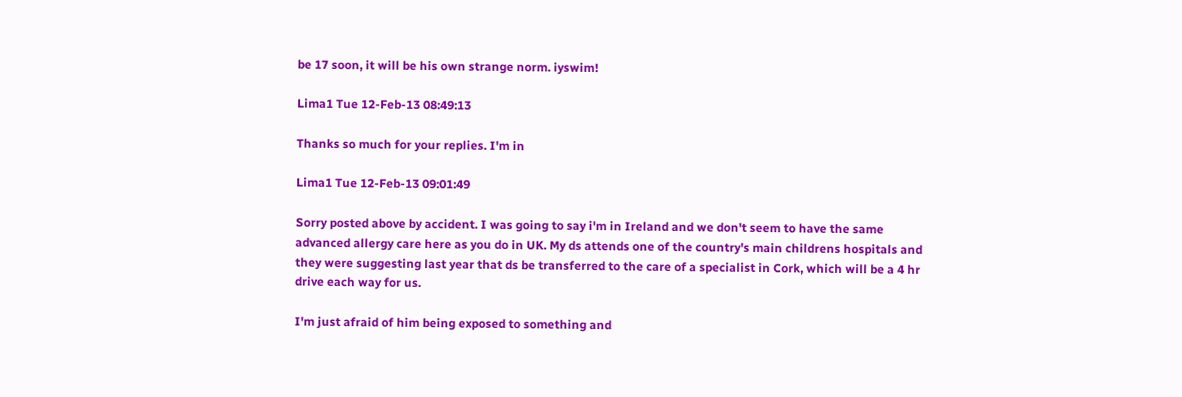be 17 soon, it will be his own strange norm. iyswim!

Lima1 Tue 12-Feb-13 08:49:13

Thanks so much for your replies. I'm in

Lima1 Tue 12-Feb-13 09:01:49

Sorry posted above by accident. I was going to say i'm in Ireland and we don't seem to have the same advanced allergy care here as you do in UK. My ds attends one of the country's main childrens hospitals and they were suggesting last year that ds be transferred to the care of a specialist in Cork, which will be a 4 hr drive each way for us.

I'm just afraid of him being exposed to something and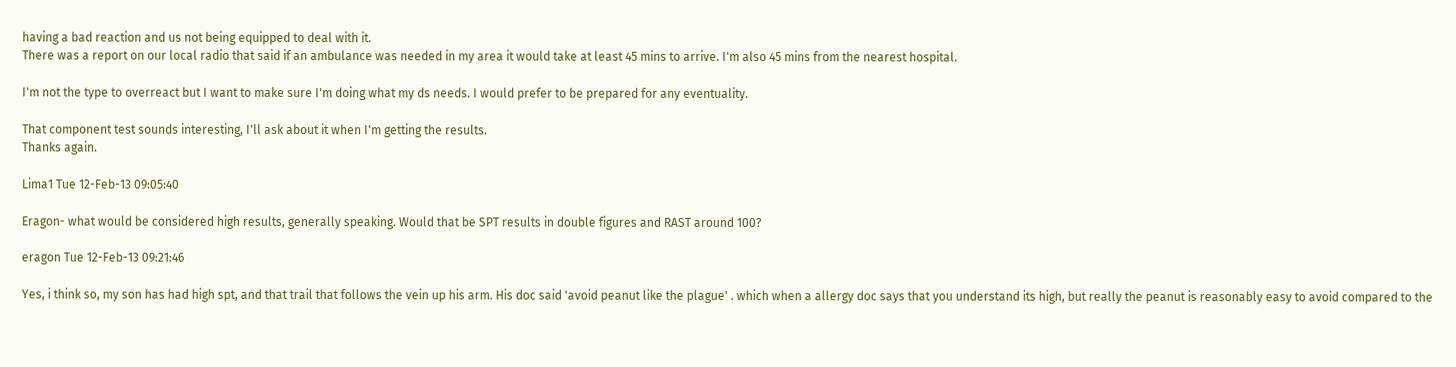having a bad reaction and us not being equipped to deal with it.
There was a report on our local radio that said if an ambulance was needed in my area it would take at least 45 mins to arrive. I'm also 45 mins from the nearest hospital.

I'm not the type to overreact but I want to make sure I'm doing what my ds needs. I would prefer to be prepared for any eventuality.

That component test sounds interesting, I'll ask about it when I'm getting the results.
Thanks again.

Lima1 Tue 12-Feb-13 09:05:40

Eragon- what would be considered high results, generally speaking. Would that be SPT results in double figures and RAST around 100?

eragon Tue 12-Feb-13 09:21:46

Yes, i think so, my son has had high spt, and that trail that follows the vein up his arm. His doc said 'avoid peanut like the plague' . which when a allergy doc says that you understand its high, but really the peanut is reasonably easy to avoid compared to the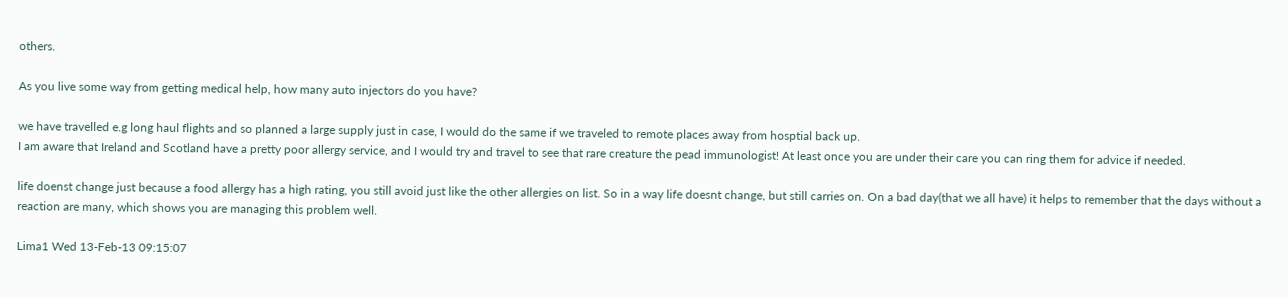others.

As you live some way from getting medical help, how many auto injectors do you have?

we have travelled e.g long haul flights and so planned a large supply just in case, I would do the same if we traveled to remote places away from hosptial back up.
I am aware that Ireland and Scotland have a pretty poor allergy service, and I would try and travel to see that rare creature the pead immunologist! At least once you are under their care you can ring them for advice if needed.

life doenst change just because a food allergy has a high rating, you still avoid just like the other allergies on list. So in a way life doesnt change, but still carries on. On a bad day(that we all have) it helps to remember that the days without a reaction are many, which shows you are managing this problem well.

Lima1 Wed 13-Feb-13 09:15:07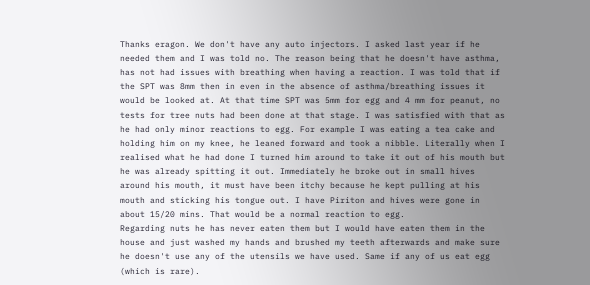Thanks eragon. We don't have any auto injectors. I asked last year if he needed them and I was told no. The reason being that he doesn't have asthma, has not had issues with breathing when having a reaction. I was told that if the SPT was 8mm then in even in the absence of asthma/breathing issues it would be looked at. At that time SPT was 5mm for egg and 4 mm for peanut, no tests for tree nuts had been done at that stage. I was satisfied with that as he had only minor reactions to egg. For example I was eating a tea cake and holding him on my knee, he leaned forward and took a nibble. Literally when I realised what he had done I turned him around to take it out of his mouth but he was already spitting it out. Immediately he broke out in small hives around his mouth, it must have been itchy because he kept pulling at his mouth and sticking his tongue out. I have Piriton and hives were gone in about 15/20 mins. That would be a normal reaction to egg.
Regarding nuts he has never eaten them but I would have eaten them in the house and just washed my hands and brushed my teeth afterwards and make sure he doesn't use any of the utensils we have used. Same if any of us eat egg (which is rare).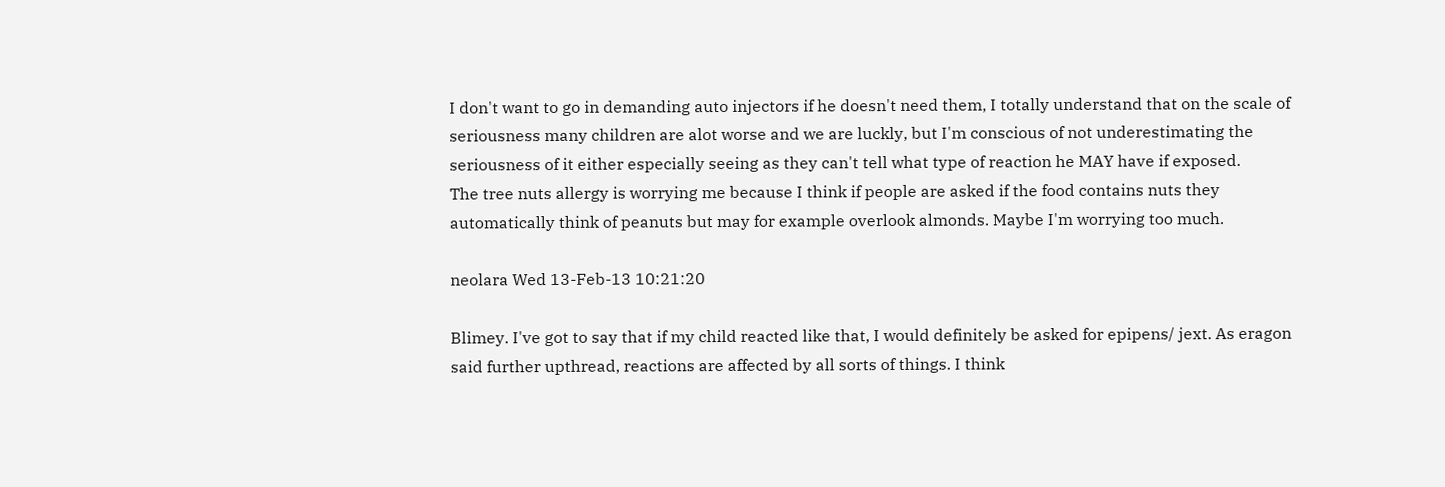I don't want to go in demanding auto injectors if he doesn't need them, I totally understand that on the scale of seriousness many children are alot worse and we are luckly, but I'm conscious of not underestimating the seriousness of it either especially seeing as they can't tell what type of reaction he MAY have if exposed.
The tree nuts allergy is worrying me because I think if people are asked if the food contains nuts they automatically think of peanuts but may for example overlook almonds. Maybe I'm worrying too much.

neolara Wed 13-Feb-13 10:21:20

Blimey. I've got to say that if my child reacted like that, I would definitely be asked for epipens/ jext. As eragon said further upthread, reactions are affected by all sorts of things. I think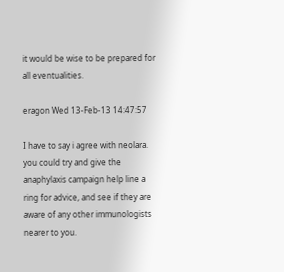it would be wise to be prepared for all eventualities.

eragon Wed 13-Feb-13 14:47:57

I have to say i agree with neolara. you could try and give the anaphylaxis campaign help line a ring for advice, and see if they are aware of any other immunologists nearer to you.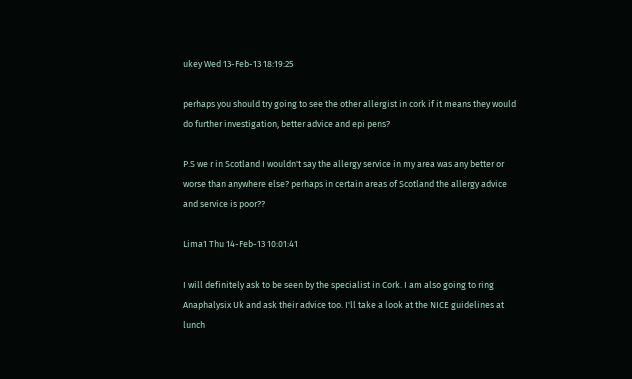ukey Wed 13-Feb-13 18:19:25

perhaps you should try going to see the other allergist in cork if it means they would do further investigation, better advice and epi pens?

P.S we r in Scotland I wouldn't say the allergy service in my area was any better or worse than anywhere else? perhaps in certain areas of Scotland the allergy advice and service is poor??

Lima1 Thu 14-Feb-13 10:01:41

I will definitely ask to be seen by the specialist in Cork. I am also going to ring Anaphalysix Uk and ask their advice too. I'll take a look at the NICE guidelines at lunch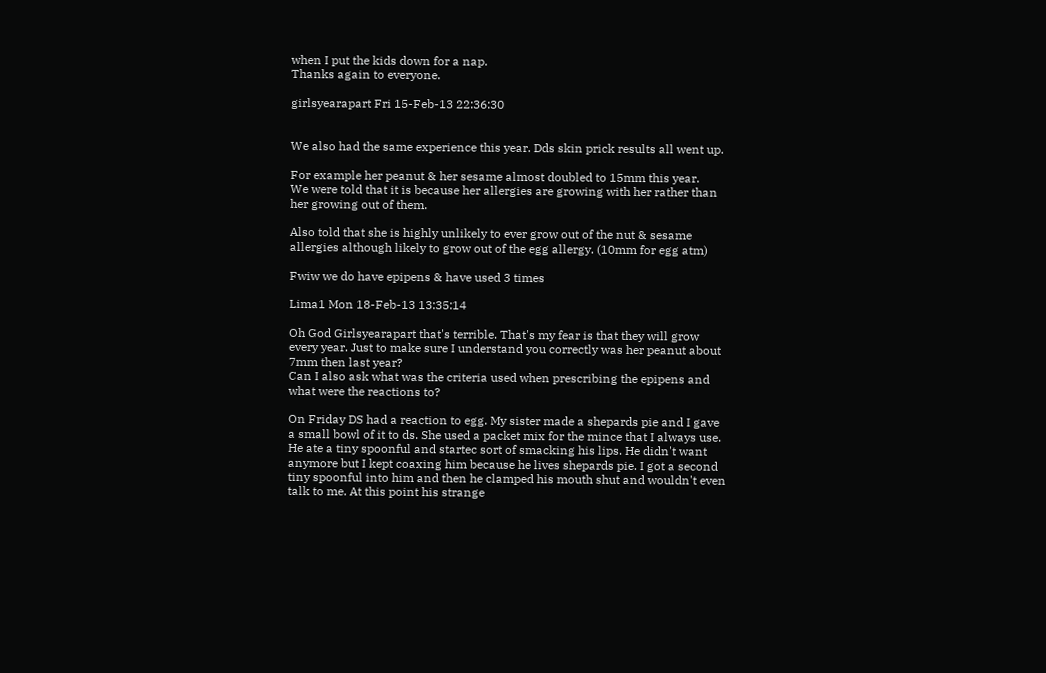when I put the kids down for a nap.
Thanks again to everyone.

girlsyearapart Fri 15-Feb-13 22:36:30


We also had the same experience this year. Dds skin prick results all went up.

For example her peanut & her sesame almost doubled to 15mm this year.
We were told that it is because her allergies are growing with her rather than her growing out of them.

Also told that she is highly unlikely to ever grow out of the nut & sesame allergies although likely to grow out of the egg allergy. (10mm for egg atm)

Fwiw we do have epipens & have used 3 times

Lima1 Mon 18-Feb-13 13:35:14

Oh God Girlsyearapart that's terrible. That's my fear is that they will grow every year. Just to make sure I understand you correctly was her peanut about 7mm then last year?
Can I also ask what was the criteria used when prescribing the epipens and what were the reactions to?

On Friday DS had a reaction to egg. My sister made a shepards pie and I gave a small bowl of it to ds. She used a packet mix for the mince that I always use. He ate a tiny spoonful and startec sort of smacking his lips. He didn't want anymore but I kept coaxing him because he lives shepards pie. I got a second tiny spoonful into him and then he clamped his mouth shut and wouldn't even talk to me. At this point his strange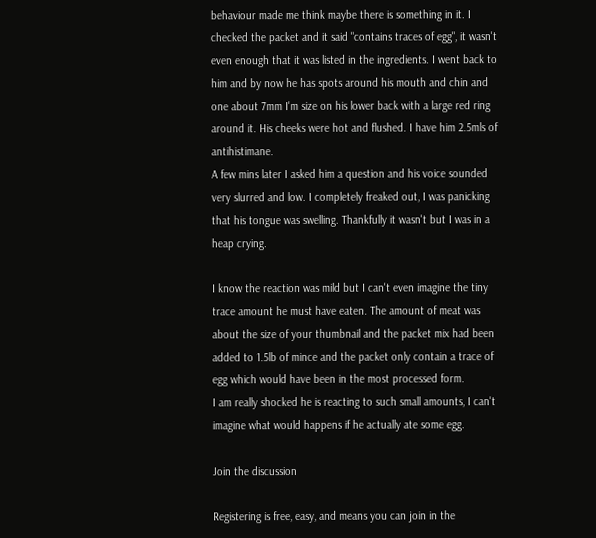behaviour made me think maybe there is something in it. I checked the packet and it said "contains traces of egg", it wasn't even enough that it was listed in the ingredients. I went back to him and by now he has spots around his mouth and chin and one about 7mm I'm size on his lower back with a large red ring around it. His cheeks were hot and flushed. I have him 2.5mls of antihistimane.
A few mins later I asked him a question and his voice sounded very slurred and low. I completely freaked out, I was panicking that his tongue was swelling. Thankfully it wasn't but I was in a heap crying.

I know the reaction was mild but I can't even imagine the tiny trace amount he must have eaten. The amount of meat was about the size of your thumbnail and the packet mix had been added to 1.5lb of mince and the packet only contain a trace of egg which would have been in the most processed form.
I am really shocked he is reacting to such small amounts, I can't imagine what would happens if he actually ate some egg.

Join the discussion

Registering is free, easy, and means you can join in the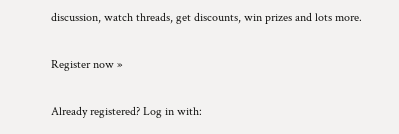discussion, watch threads, get discounts, win prizes and lots more.

Register now »

Already registered? Log in with: